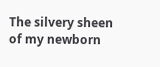The silvery sheen of my newborn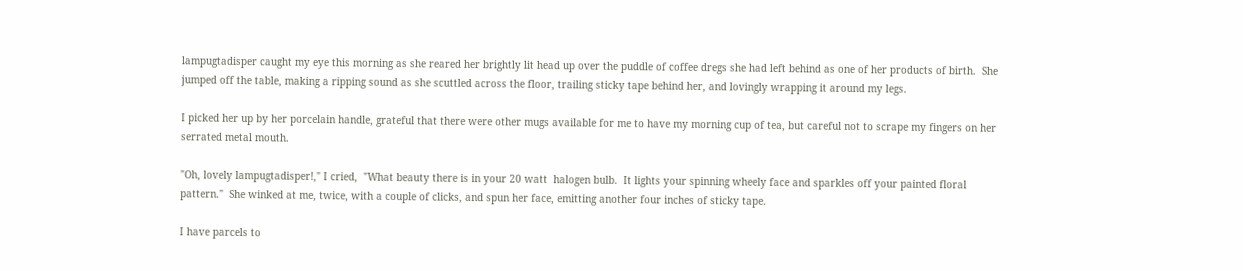lampugtadisper caught my eye this morning as she reared her brightly lit head up over the puddle of coffee dregs she had left behind as one of her products of birth.  She jumped off the table, making a ripping sound as she scuttled across the floor, trailing sticky tape behind her, and lovingly wrapping it around my legs.

I picked her up by her porcelain handle, grateful that there were other mugs available for me to have my morning cup of tea, but careful not to scrape my fingers on her serrated metal mouth.

"Oh, lovely lampugtadisper!," I cried,  "What beauty there is in your 20 watt  halogen bulb.  It lights your spinning wheely face and sparkles off your painted floral pattern."  She winked at me, twice, with a couple of clicks, and spun her face, emitting another four inches of sticky tape.

I have parcels to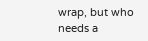wrap, but who needs a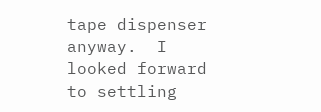tape dispenser anyway.  I looked forward to settling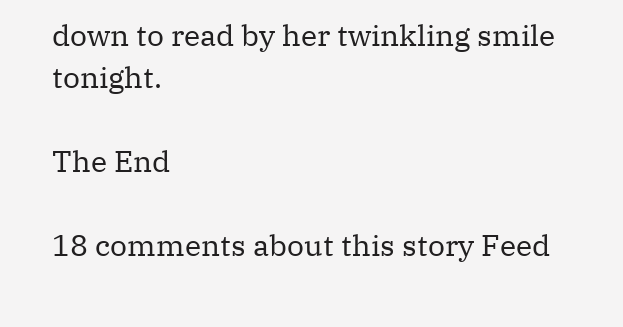down to read by her twinkling smile tonight.

The End

18 comments about this story Feed